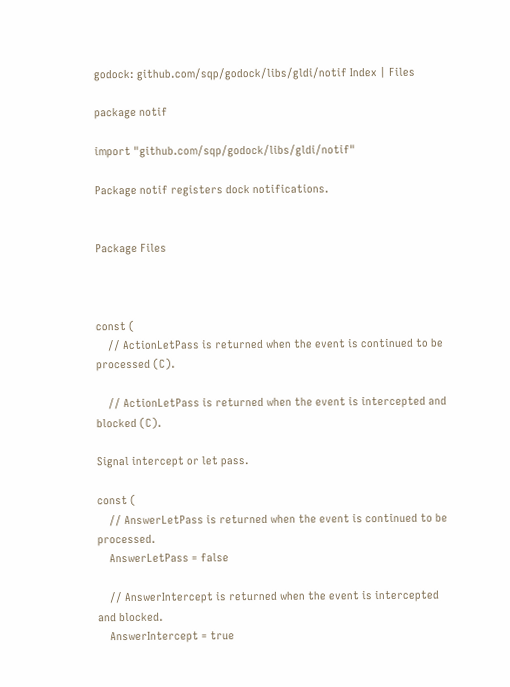godock: github.com/sqp/godock/libs/gldi/notif Index | Files

package notif

import "github.com/sqp/godock/libs/gldi/notif"

Package notif registers dock notifications.


Package Files



const (
    // ActionLetPass is returned when the event is continued to be processed (C).

    // ActionLetPass is returned when the event is intercepted and blocked (C).

Signal intercept or let pass.

const (
    // AnswerLetPass is returned when the event is continued to be processed.
    AnswerLetPass = false

    // AnswerIntercept is returned when the event is intercepted and blocked.
    AnswerIntercept = true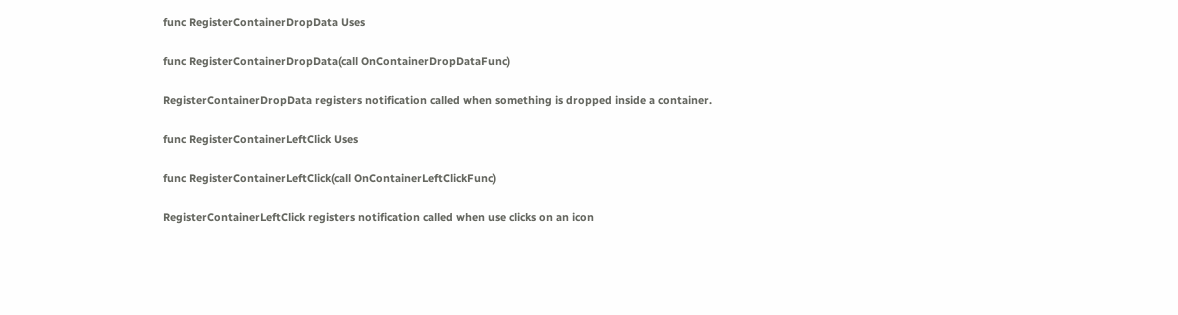func RegisterContainerDropData Uses

func RegisterContainerDropData(call OnContainerDropDataFunc)

RegisterContainerDropData registers notification called when something is dropped inside a container.

func RegisterContainerLeftClick Uses

func RegisterContainerLeftClick(call OnContainerLeftClickFunc)

RegisterContainerLeftClick registers notification called when use clicks on an icon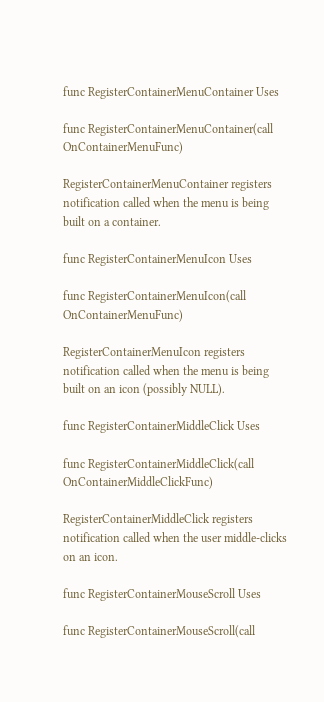func RegisterContainerMenuContainer Uses

func RegisterContainerMenuContainer(call OnContainerMenuFunc)

RegisterContainerMenuContainer registers notification called when the menu is being built on a container.

func RegisterContainerMenuIcon Uses

func RegisterContainerMenuIcon(call OnContainerMenuFunc)

RegisterContainerMenuIcon registers notification called when the menu is being built on an icon (possibly NULL).

func RegisterContainerMiddleClick Uses

func RegisterContainerMiddleClick(call OnContainerMiddleClickFunc)

RegisterContainerMiddleClick registers notification called when the user middle-clicks on an icon.

func RegisterContainerMouseScroll Uses

func RegisterContainerMouseScroll(call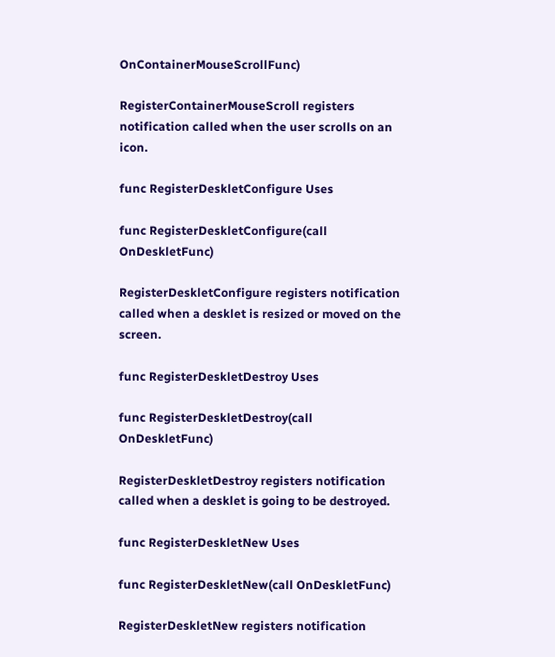OnContainerMouseScrollFunc)

RegisterContainerMouseScroll registers notification called when the user scrolls on an icon.

func RegisterDeskletConfigure Uses

func RegisterDeskletConfigure(call OnDeskletFunc)

RegisterDeskletConfigure registers notification called when a desklet is resized or moved on the screen.

func RegisterDeskletDestroy Uses

func RegisterDeskletDestroy(call OnDeskletFunc)

RegisterDeskletDestroy registers notification called when a desklet is going to be destroyed.

func RegisterDeskletNew Uses

func RegisterDeskletNew(call OnDeskletFunc)

RegisterDeskletNew registers notification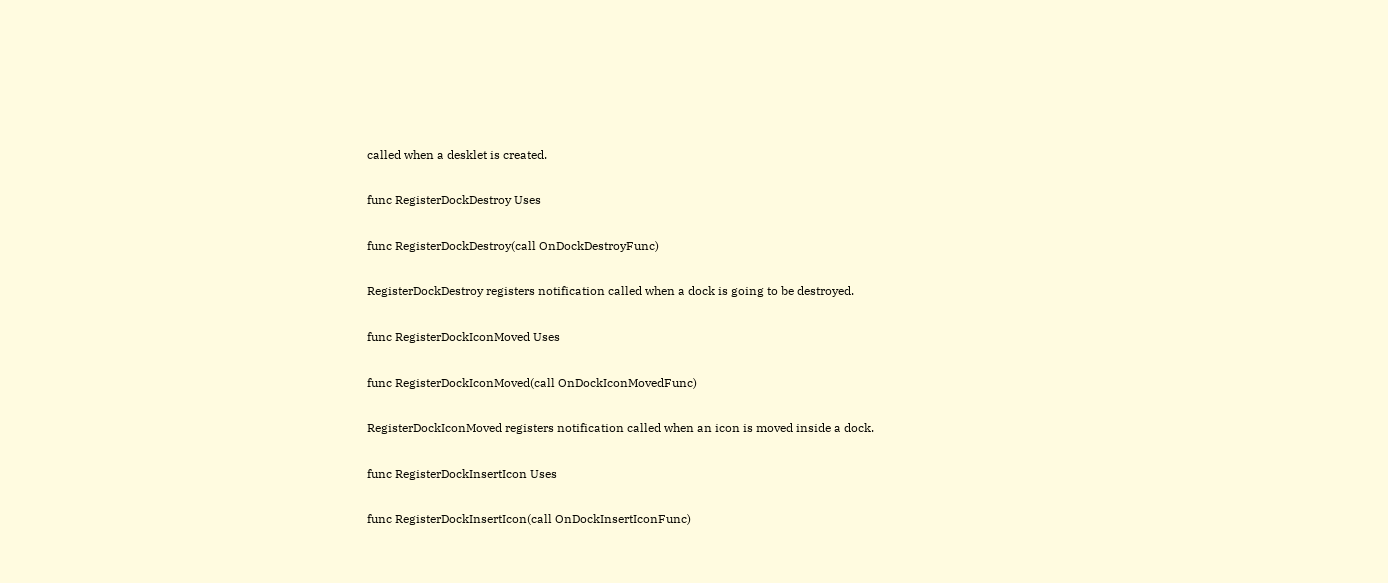called when a desklet is created.

func RegisterDockDestroy Uses

func RegisterDockDestroy(call OnDockDestroyFunc)

RegisterDockDestroy registers notification called when a dock is going to be destroyed.

func RegisterDockIconMoved Uses

func RegisterDockIconMoved(call OnDockIconMovedFunc)

RegisterDockIconMoved registers notification called when an icon is moved inside a dock.

func RegisterDockInsertIcon Uses

func RegisterDockInsertIcon(call OnDockInsertIconFunc)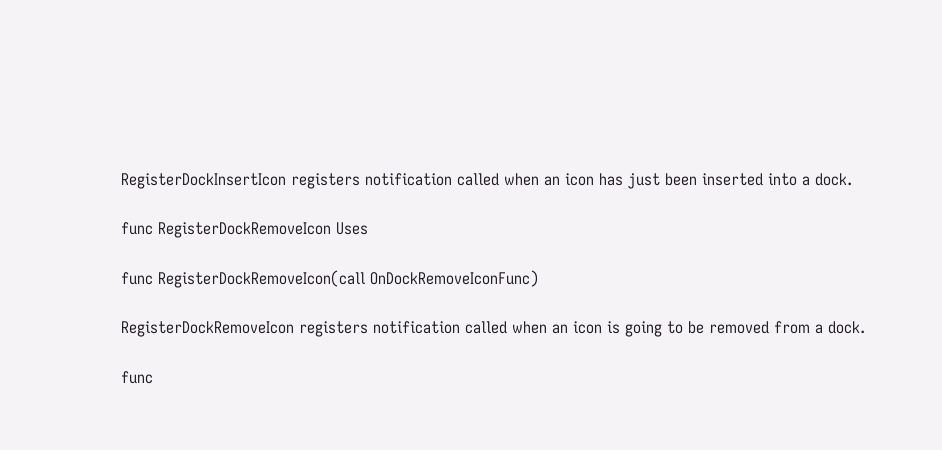RegisterDockInsertIcon registers notification called when an icon has just been inserted into a dock.

func RegisterDockRemoveIcon Uses

func RegisterDockRemoveIcon(call OnDockRemoveIconFunc)

RegisterDockRemoveIcon registers notification called when an icon is going to be removed from a dock.

func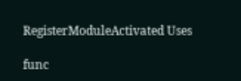RegisterModuleActivated Uses

func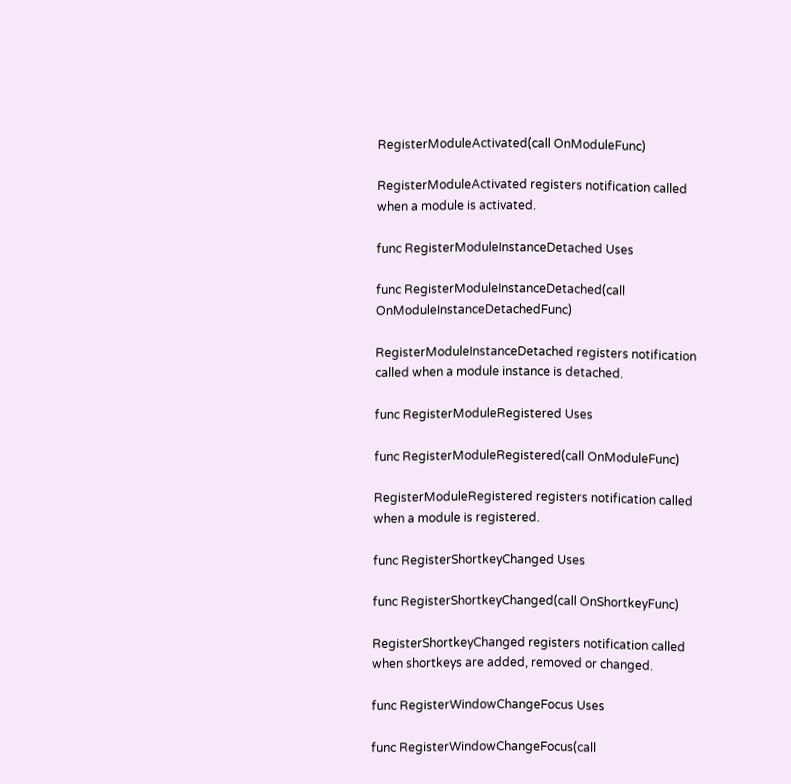RegisterModuleActivated(call OnModuleFunc)

RegisterModuleActivated registers notification called when a module is activated.

func RegisterModuleInstanceDetached Uses

func RegisterModuleInstanceDetached(call OnModuleInstanceDetachedFunc)

RegisterModuleInstanceDetached registers notification called when a module instance is detached.

func RegisterModuleRegistered Uses

func RegisterModuleRegistered(call OnModuleFunc)

RegisterModuleRegistered registers notification called when a module is registered.

func RegisterShortkeyChanged Uses

func RegisterShortkeyChanged(call OnShortkeyFunc)

RegisterShortkeyChanged registers notification called when shortkeys are added, removed or changed.

func RegisterWindowChangeFocus Uses

func RegisterWindowChangeFocus(call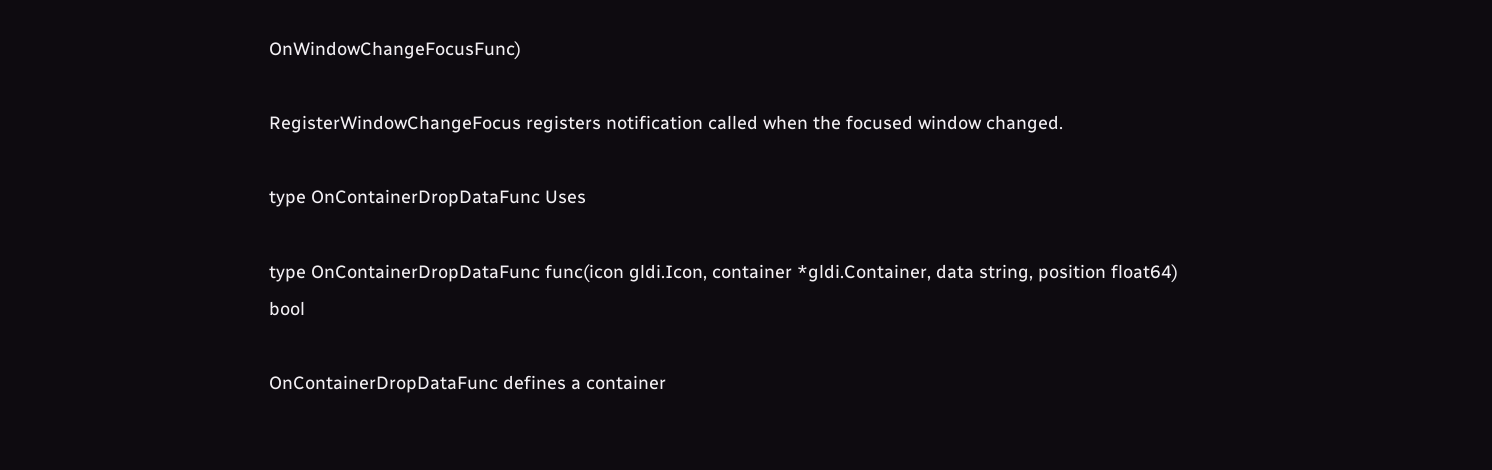OnWindowChangeFocusFunc)

RegisterWindowChangeFocus registers notification called when the focused window changed.

type OnContainerDropDataFunc Uses

type OnContainerDropDataFunc func(icon gldi.Icon, container *gldi.Container, data string, position float64) bool

OnContainerDropDataFunc defines a container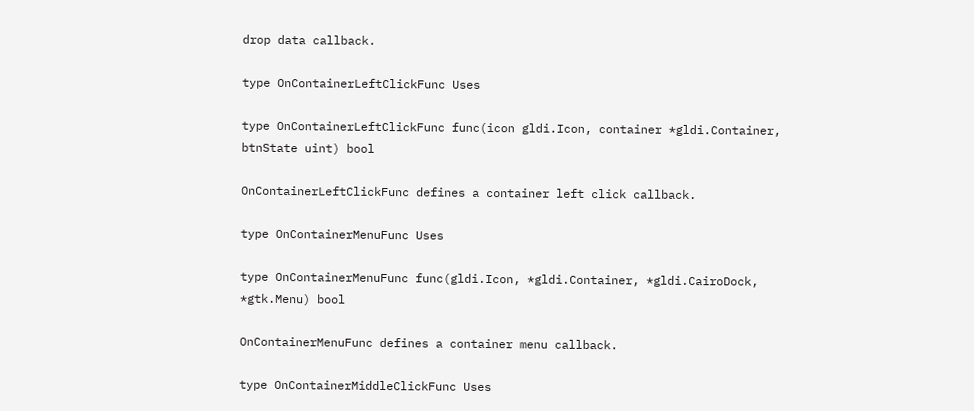drop data callback.

type OnContainerLeftClickFunc Uses

type OnContainerLeftClickFunc func(icon gldi.Icon, container *gldi.Container, btnState uint) bool

OnContainerLeftClickFunc defines a container left click callback.

type OnContainerMenuFunc Uses

type OnContainerMenuFunc func(gldi.Icon, *gldi.Container, *gldi.CairoDock, *gtk.Menu) bool

OnContainerMenuFunc defines a container menu callback.

type OnContainerMiddleClickFunc Uses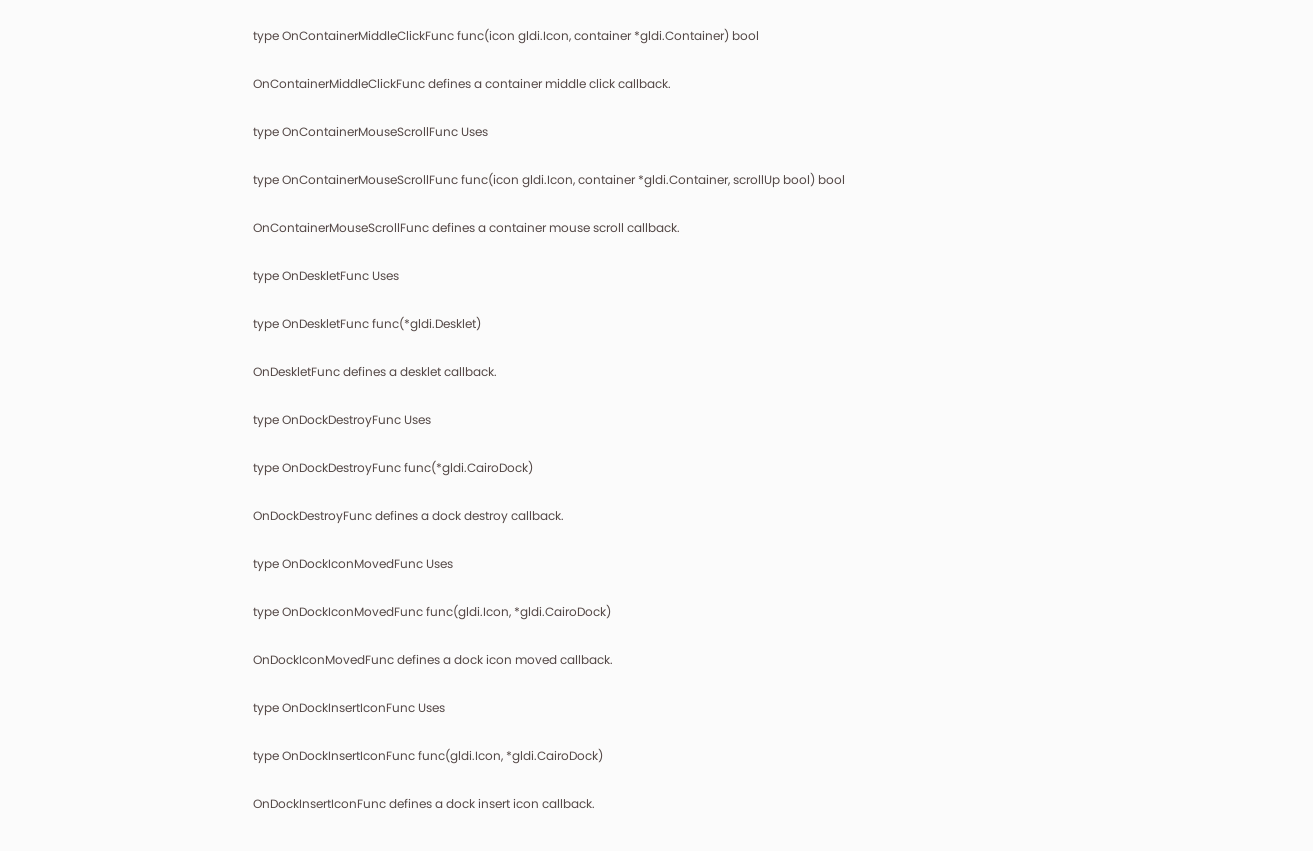type OnContainerMiddleClickFunc func(icon gldi.Icon, container *gldi.Container) bool

OnContainerMiddleClickFunc defines a container middle click callback.

type OnContainerMouseScrollFunc Uses

type OnContainerMouseScrollFunc func(icon gldi.Icon, container *gldi.Container, scrollUp bool) bool

OnContainerMouseScrollFunc defines a container mouse scroll callback.

type OnDeskletFunc Uses

type OnDeskletFunc func(*gldi.Desklet)

OnDeskletFunc defines a desklet callback.

type OnDockDestroyFunc Uses

type OnDockDestroyFunc func(*gldi.CairoDock)

OnDockDestroyFunc defines a dock destroy callback.

type OnDockIconMovedFunc Uses

type OnDockIconMovedFunc func(gldi.Icon, *gldi.CairoDock)

OnDockIconMovedFunc defines a dock icon moved callback.

type OnDockInsertIconFunc Uses

type OnDockInsertIconFunc func(gldi.Icon, *gldi.CairoDock)

OnDockInsertIconFunc defines a dock insert icon callback.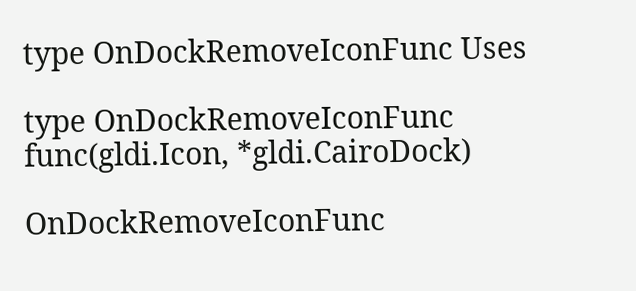type OnDockRemoveIconFunc Uses

type OnDockRemoveIconFunc func(gldi.Icon, *gldi.CairoDock)

OnDockRemoveIconFunc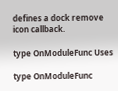defines a dock remove icon callback.

type OnModuleFunc Uses

type OnModuleFunc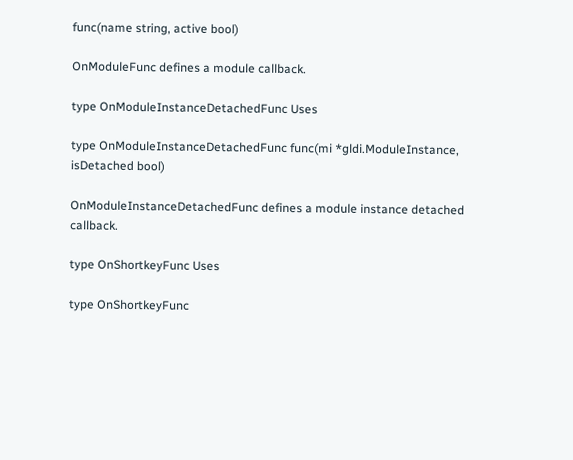func(name string, active bool)

OnModuleFunc defines a module callback.

type OnModuleInstanceDetachedFunc Uses

type OnModuleInstanceDetachedFunc func(mi *gldi.ModuleInstance, isDetached bool)

OnModuleInstanceDetachedFunc defines a module instance detached callback.

type OnShortkeyFunc Uses

type OnShortkeyFunc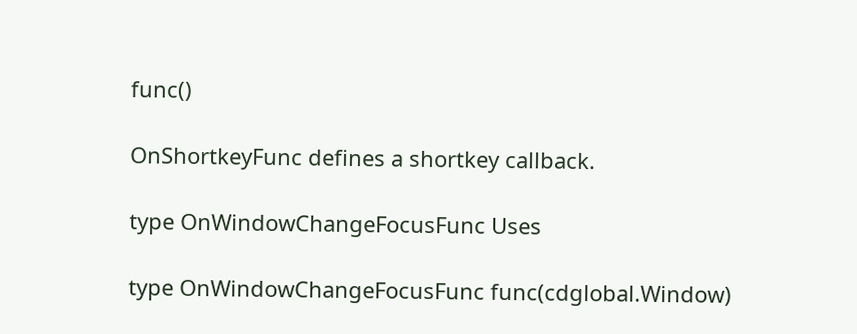func()

OnShortkeyFunc defines a shortkey callback.

type OnWindowChangeFocusFunc Uses

type OnWindowChangeFocusFunc func(cdglobal.Window)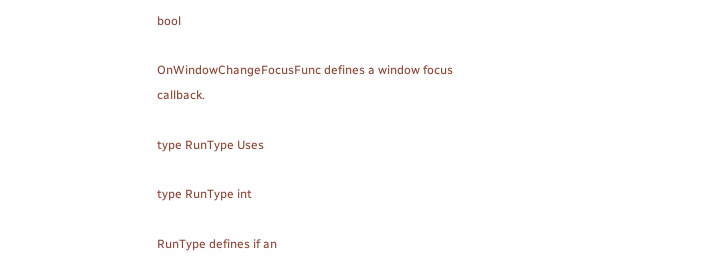bool

OnWindowChangeFocusFunc defines a window focus callback.

type RunType Uses

type RunType int

RunType defines if an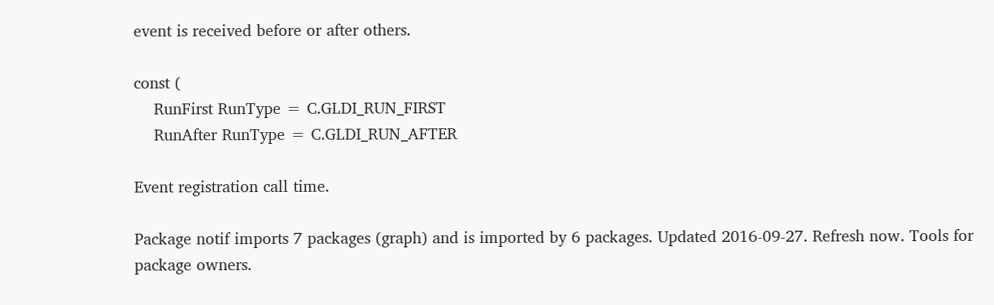event is received before or after others.

const (
    RunFirst RunType = C.GLDI_RUN_FIRST
    RunAfter RunType = C.GLDI_RUN_AFTER

Event registration call time.

Package notif imports 7 packages (graph) and is imported by 6 packages. Updated 2016-09-27. Refresh now. Tools for package owners.